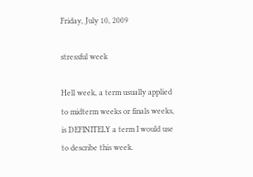Friday, July 10, 2009

stressful week

Hell week, a term usually applied to midterm weeks or finals weeks, is DEFINITELY a term I would use to describe this week.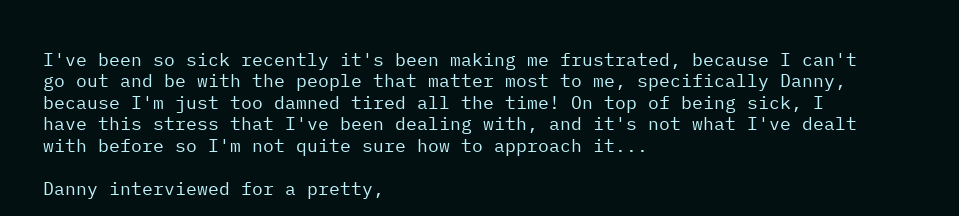I've been so sick recently it's been making me frustrated, because I can't go out and be with the people that matter most to me, specifically Danny, because I'm just too damned tired all the time! On top of being sick, I have this stress that I've been dealing with, and it's not what I've dealt with before so I'm not quite sure how to approach it...

Danny interviewed for a pretty,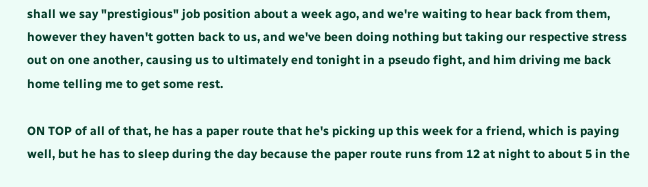shall we say "prestigious" job position about a week ago, and we're waiting to hear back from them, however they haven't gotten back to us, and we've been doing nothing but taking our respective stress out on one another, causing us to ultimately end tonight in a pseudo fight, and him driving me back home telling me to get some rest.

ON TOP of all of that, he has a paper route that he's picking up this week for a friend, which is paying well, but he has to sleep during the day because the paper route runs from 12 at night to about 5 in the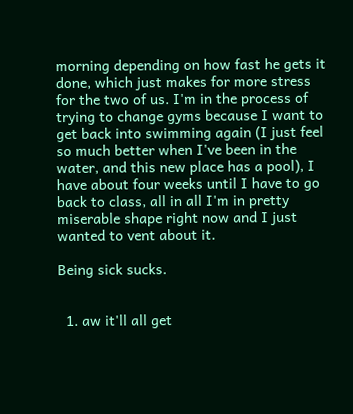morning depending on how fast he gets it done, which just makes for more stress for the two of us. I'm in the process of trying to change gyms because I want to get back into swimming again (I just feel so much better when I've been in the water, and this new place has a pool), I have about four weeks until I have to go back to class, all in all I'm in pretty miserable shape right now and I just wanted to vent about it.

Being sick sucks.


  1. aw it'll all get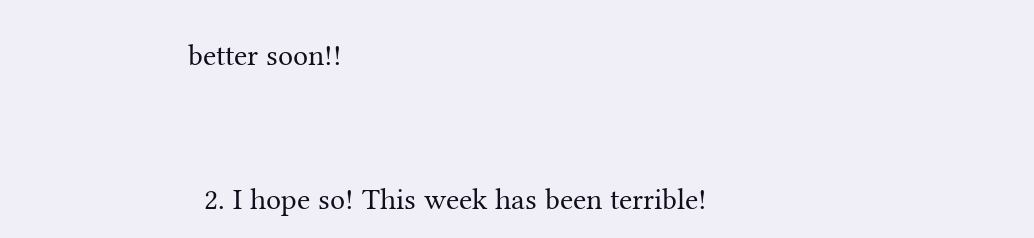better soon!!


  2. I hope so! This week has been terrible!